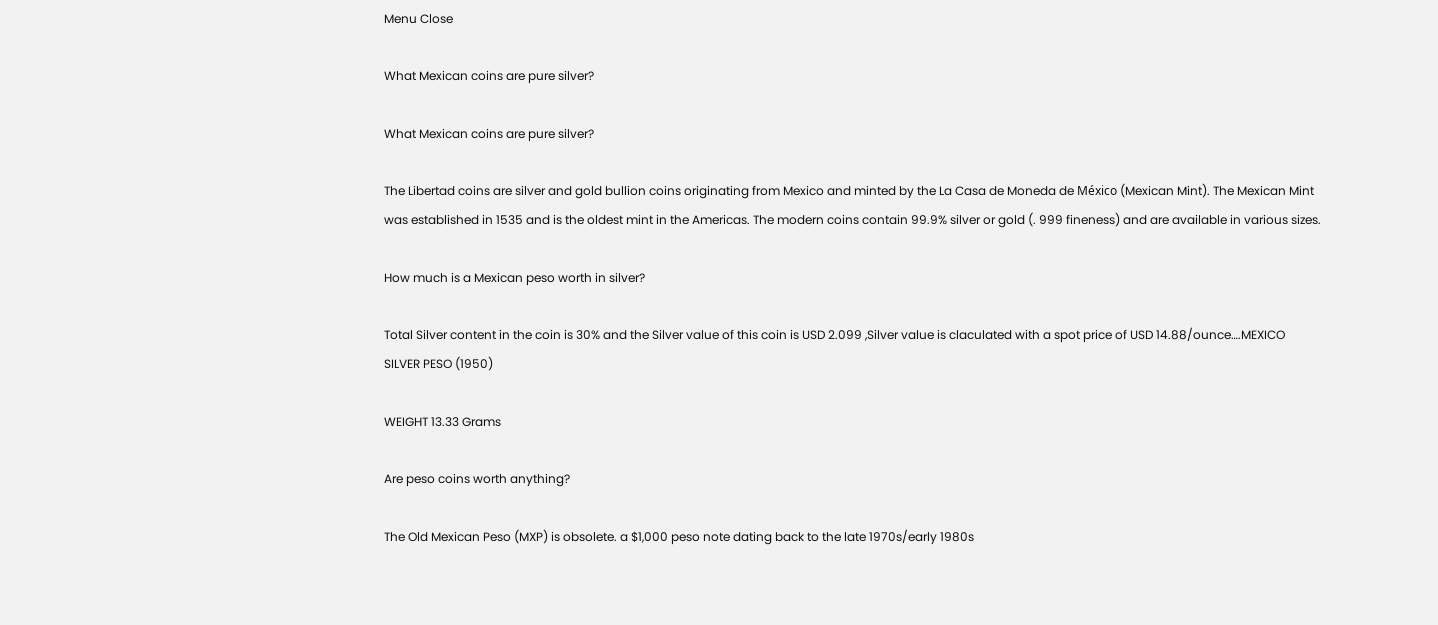Menu Close

What Mexican coins are pure silver?

What Mexican coins are pure silver?

The Libertad coins are silver and gold bullion coins originating from Mexico and minted by the La Casa de Moneda de México (Mexican Mint). The Mexican Mint was established in 1535 and is the oldest mint in the Americas. The modern coins contain 99.9% silver or gold (. 999 fineness) and are available in various sizes.

How much is a Mexican peso worth in silver?

Total Silver content in the coin is 30% and the Silver value of this coin is USD 2.099 ,Silver value is claculated with a spot price of USD 14.88/ounce….MEXICO SILVER PESO (1950)

WEIGHT 13.33 Grams

Are peso coins worth anything?

The Old Mexican Peso (MXP) is obsolete. a $1,000 peso note dating back to the late 1970s/early 1980s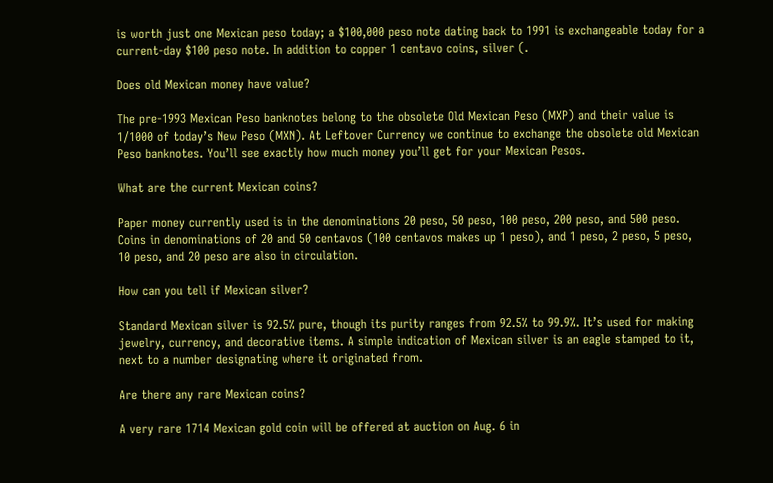is worth just one Mexican peso today; a $100,000 peso note dating back to 1991 is exchangeable today for a current-day $100 peso note. In addition to copper 1 centavo coins, silver (.

Does old Mexican money have value?

The pre-1993 Mexican Peso banknotes belong to the obsolete Old Mexican Peso (MXP) and their value is 1/1000 of today’s New Peso (MXN). At Leftover Currency we continue to exchange the obsolete old Mexican Peso banknotes. You’ll see exactly how much money you’ll get for your Mexican Pesos.

What are the current Mexican coins?

Paper money currently used is in the denominations 20 peso, 50 peso, 100 peso, 200 peso, and 500 peso. Coins in denominations of 20 and 50 centavos (100 centavos makes up 1 peso), and 1 peso, 2 peso, 5 peso, 10 peso, and 20 peso are also in circulation.

How can you tell if Mexican silver?

Standard Mexican silver is 92.5% pure, though its purity ranges from 92.5% to 99.9%. It’s used for making jewelry, currency, and decorative items. A simple indication of Mexican silver is an eagle stamped to it, next to a number designating where it originated from.

Are there any rare Mexican coins?

A very rare 1714 Mexican gold coin will be offered at auction on Aug. 6 in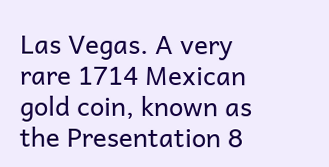Las Vegas. A very rare 1714 Mexican gold coin, known as the Presentation 8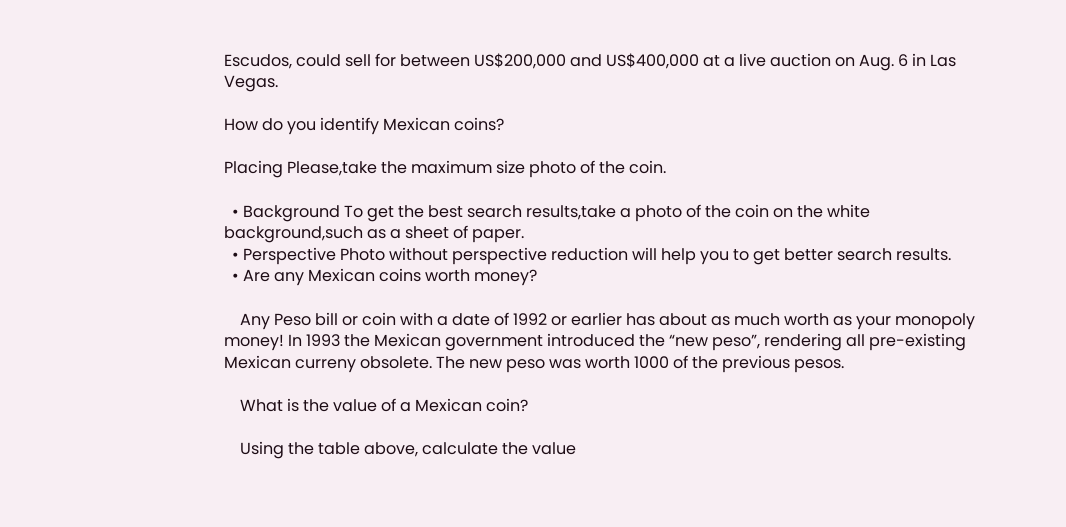Escudos, could sell for between US$200,000 and US$400,000 at a live auction on Aug. 6 in Las Vegas.

How do you identify Mexican coins?

Placing Please,take the maximum size photo of the coin.

  • Background To get the best search results,take a photo of the coin on the white background,such as a sheet of paper.
  • Perspective Photo without perspective reduction will help you to get better search results.
  • Are any Mexican coins worth money?

    Any Peso bill or coin with a date of 1992 or earlier has about as much worth as your monopoly money! In 1993 the Mexican government introduced the “new peso”, rendering all pre-existing Mexican curreny obsolete. The new peso was worth 1000 of the previous pesos.

    What is the value of a Mexican coin?

    Using the table above, calculate the value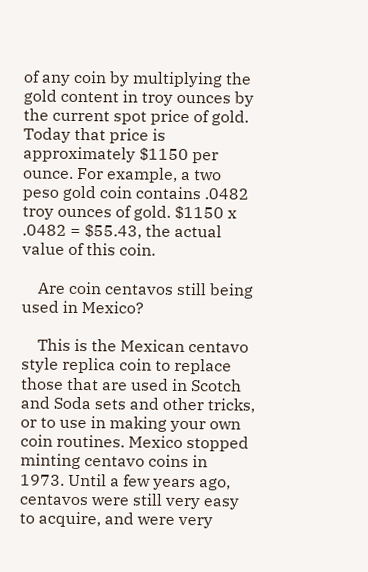of any coin by multiplying the gold content in troy ounces by the current spot price of gold. Today that price is approximately $1150 per ounce. For example, a two peso gold coin contains .0482 troy ounces of gold. $1150 x .0482 = $55.43, the actual value of this coin.

    Are coin centavos still being used in Mexico?

    This is the Mexican centavo style replica coin to replace those that are used in Scotch and Soda sets and other tricks, or to use in making your own coin routines. Mexico stopped minting centavo coins in 1973. Until a few years ago, centavos were still very easy to acquire, and were very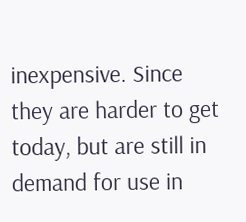inexpensive. Since they are harder to get today, but are still in demand for use in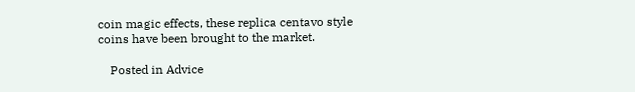coin magic effects, these replica centavo style coins have been brought to the market.

    Posted in Advice